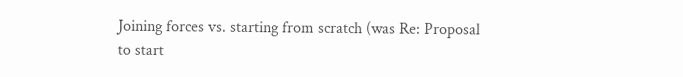Joining forces vs. starting from scratch (was Re: Proposal to start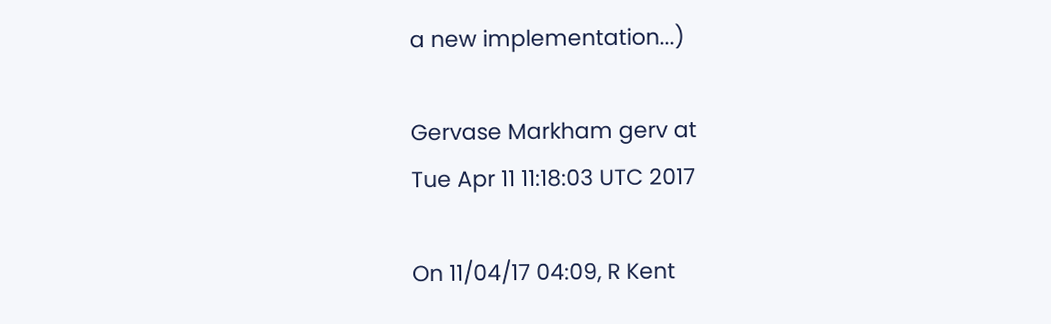a new implementation...)

Gervase Markham gerv at
Tue Apr 11 11:18:03 UTC 2017

On 11/04/17 04:09, R Kent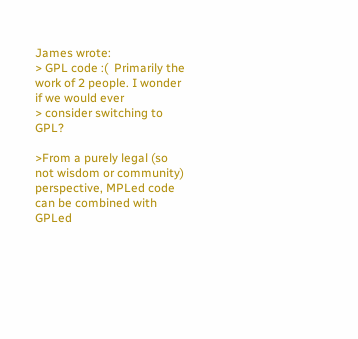James wrote:
> GPL code :(  Primarily the work of 2 people. I wonder if we would ever
> consider switching to GPL?

>From a purely legal (so not wisdom or community) perspective, MPLed code
can be combined with GPLed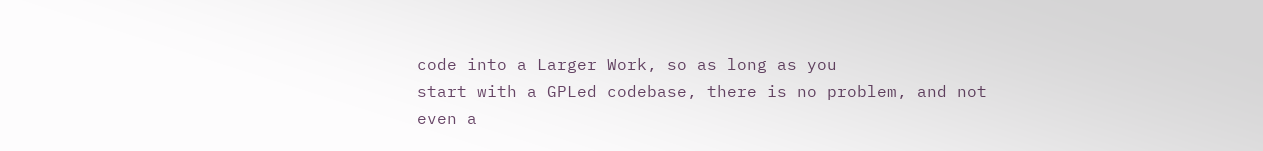code into a Larger Work, so as long as you
start with a GPLed codebase, there is no problem, and not even a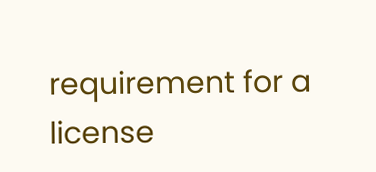requirement for a license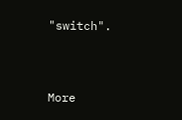"switch".


More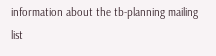information about the tb-planning mailing list